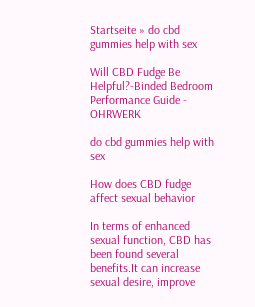Startseite » do cbd gummies help with sex

Will CBD Fudge Be Helpful?-Binded Bedroom Performance Guide - OHRWERK

do cbd gummies help with sex

How does CBD fudge affect sexual behavior

In terms of enhanced sexual function, CBD has been found several benefits.It can increase sexual desire, improve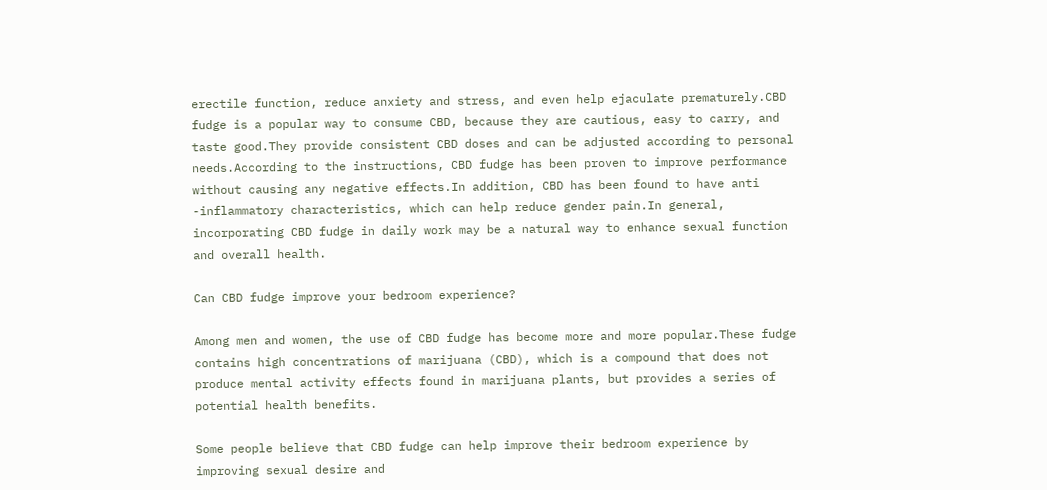erectile function, reduce anxiety and stress, and even help ejaculate prematurely.CBD fudge is a popular way to consume CBD, because they are cautious, easy to carry, and taste good.They provide consistent CBD doses and can be adjusted according to personal needs.According to the instructions, CBD fudge has been proven to improve performance without causing any negative effects.In addition, CBD has been found to have anti -inflammatory characteristics, which can help reduce gender pain.In general, incorporating CBD fudge in daily work may be a natural way to enhance sexual function and overall health.

Can CBD fudge improve your bedroom experience?

Among men and women, the use of CBD fudge has become more and more popular.These fudge contains high concentrations of marijuana (CBD), which is a compound that does not produce mental activity effects found in marijuana plants, but provides a series of potential health benefits.

Some people believe that CBD fudge can help improve their bedroom experience by improving sexual desire and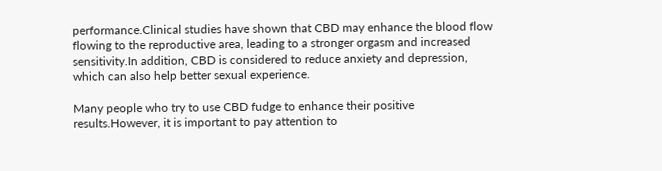performance.Clinical studies have shown that CBD may enhance the blood flow flowing to the reproductive area, leading to a stronger orgasm and increased sensitivity.In addition, CBD is considered to reduce anxiety and depression, which can also help better sexual experience.

Many people who try to use CBD fudge to enhance their positive results.However, it is important to pay attention to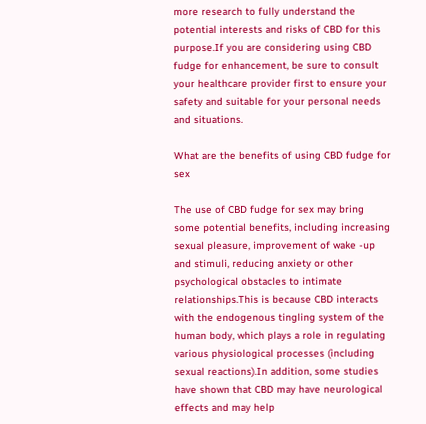more research to fully understand the potential interests and risks of CBD for this purpose.If you are considering using CBD fudge for enhancement, be sure to consult your healthcare provider first to ensure your safety and suitable for your personal needs and situations.

What are the benefits of using CBD fudge for sex

The use of CBD fudge for sex may bring some potential benefits, including increasing sexual pleasure, improvement of wake -up and stimuli, reducing anxiety or other psychological obstacles to intimate relationships.This is because CBD interacts with the endogenous tingling system of the human body, which plays a role in regulating various physiological processes (including sexual reactions).In addition, some studies have shown that CBD may have neurological effects and may help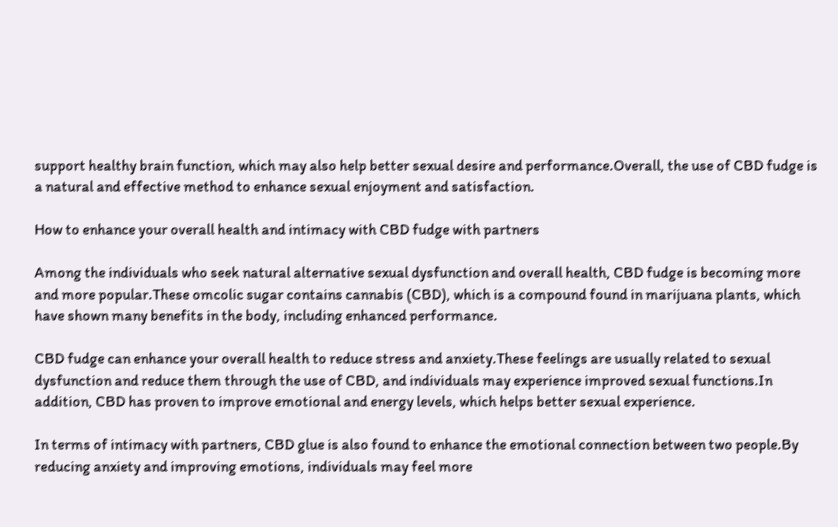support healthy brain function, which may also help better sexual desire and performance.Overall, the use of CBD fudge is a natural and effective method to enhance sexual enjoyment and satisfaction.

How to enhance your overall health and intimacy with CBD fudge with partners

Among the individuals who seek natural alternative sexual dysfunction and overall health, CBD fudge is becoming more and more popular.These omcolic sugar contains cannabis (CBD), which is a compound found in marijuana plants, which have shown many benefits in the body, including enhanced performance.

CBD fudge can enhance your overall health to reduce stress and anxiety.These feelings are usually related to sexual dysfunction and reduce them through the use of CBD, and individuals may experience improved sexual functions.In addition, CBD has proven to improve emotional and energy levels, which helps better sexual experience.

In terms of intimacy with partners, CBD glue is also found to enhance the emotional connection between two people.By reducing anxiety and improving emotions, individuals may feel more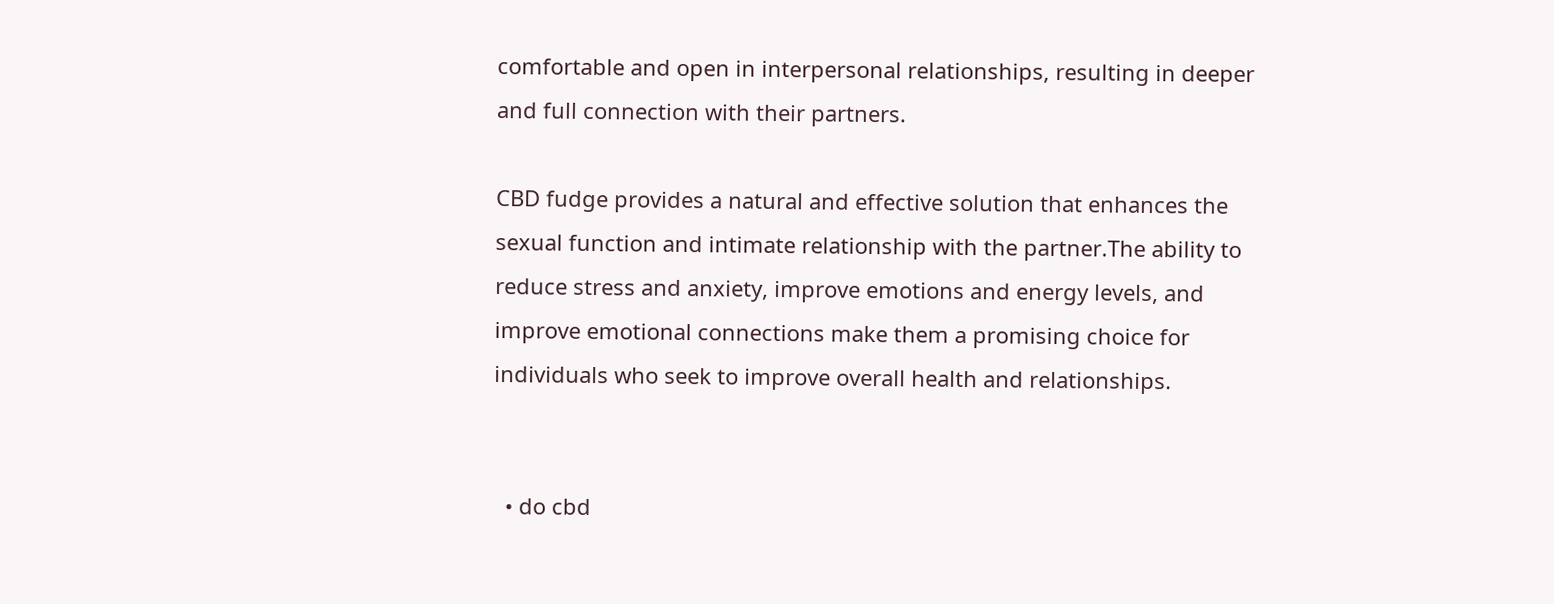comfortable and open in interpersonal relationships, resulting in deeper and full connection with their partners.

CBD fudge provides a natural and effective solution that enhances the sexual function and intimate relationship with the partner.The ability to reduce stress and anxiety, improve emotions and energy levels, and improve emotional connections make them a promising choice for individuals who seek to improve overall health and relationships.


  • do cbd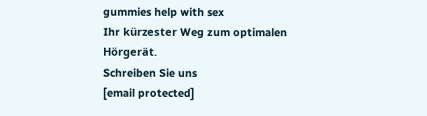gummies help with sex
Ihr kürzester Weg zum optimalen Hörgerät.
Schreiben Sie uns
[email protected]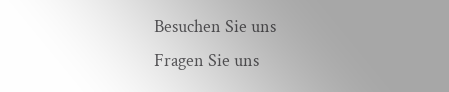Besuchen Sie uns
Fragen Sie uns